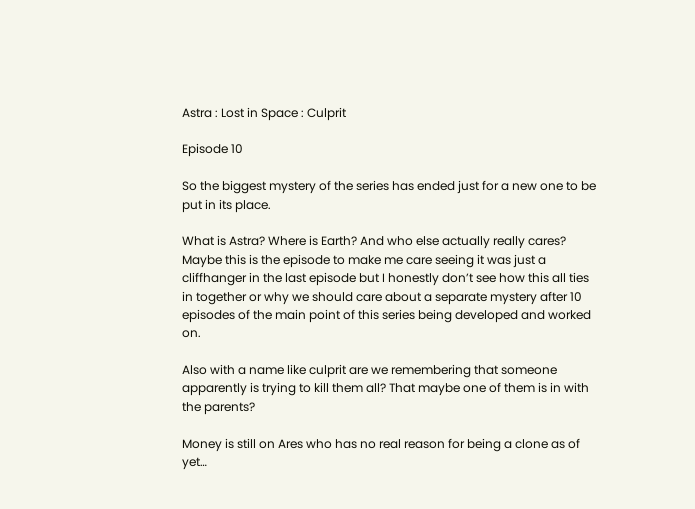Astra : Lost in Space : Culprit

Episode 10

So the biggest mystery of the series has ended just for a new one to be put in its place.

What is Astra? Where is Earth? And who else actually really cares? Maybe this is the episode to make me care seeing it was just a cliffhanger in the last episode but I honestly don’t see how this all ties in together or why we should care about a separate mystery after 10 episodes of the main point of this series being developed and worked on.

Also with a name like culprit are we remembering that someone apparently is trying to kill them all? That maybe one of them is in with the parents?

Money is still on Ares who has no real reason for being a clone as of yet…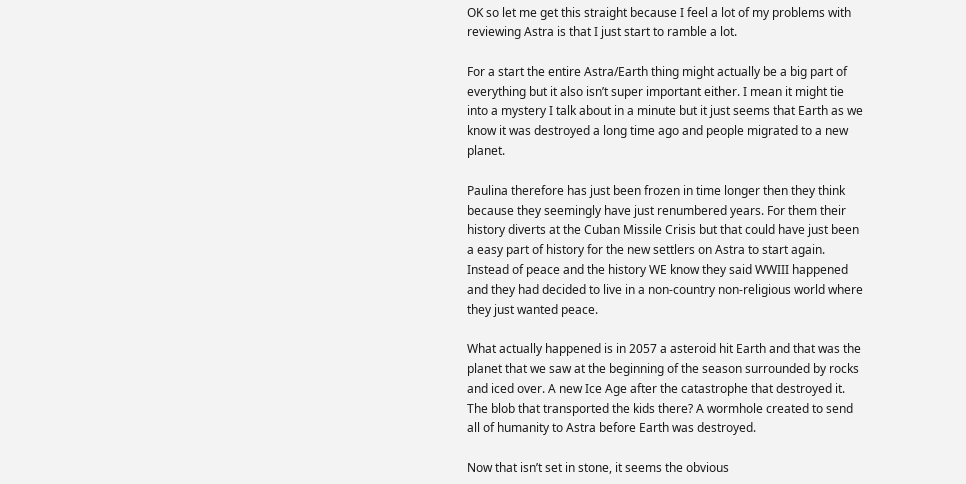OK so let me get this straight because I feel a lot of my problems with reviewing Astra is that I just start to ramble a lot.

For a start the entire Astra/Earth thing might actually be a big part of everything but it also isn’t super important either. I mean it might tie into a mystery I talk about in a minute but it just seems that Earth as we know it was destroyed a long time ago and people migrated to a new planet.

Paulina therefore has just been frozen in time longer then they think because they seemingly have just renumbered years. For them their history diverts at the Cuban Missile Crisis but that could have just been a easy part of history for the new settlers on Astra to start again. Instead of peace and the history WE know they said WWIII happened and they had decided to live in a non-country non-religious world where they just wanted peace.

What actually happened is in 2057 a asteroid hit Earth and that was the planet that we saw at the beginning of the season surrounded by rocks and iced over. A new Ice Age after the catastrophe that destroyed it. The blob that transported the kids there? A wormhole created to send all of humanity to Astra before Earth was destroyed.

Now that isn’t set in stone, it seems the obvious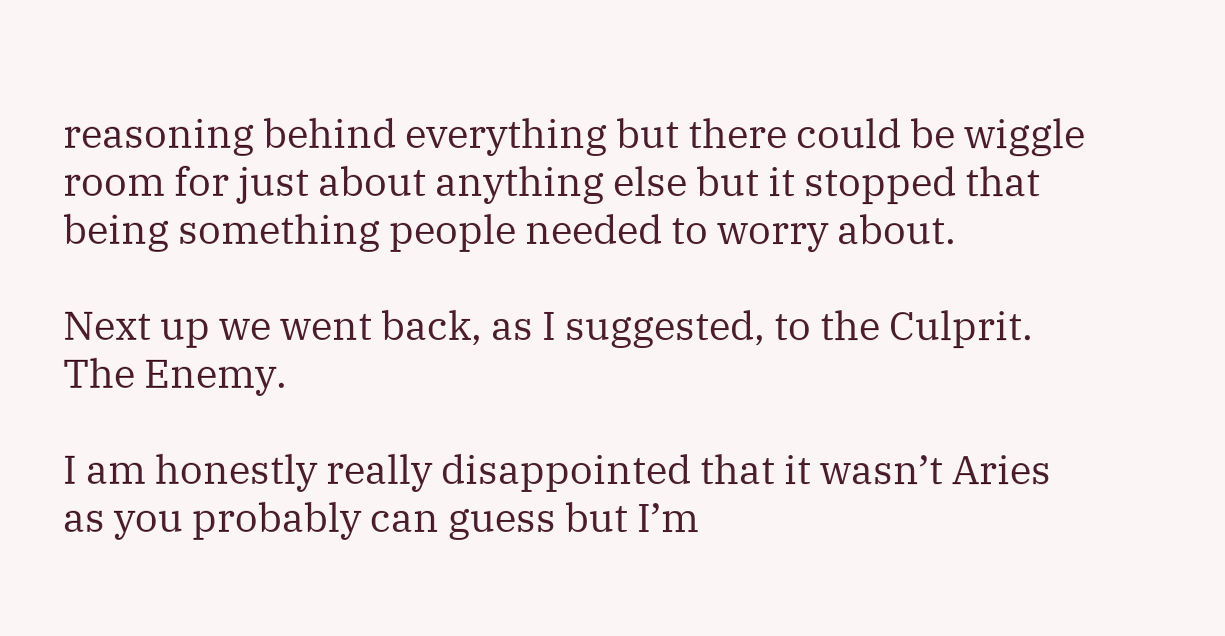reasoning behind everything but there could be wiggle room for just about anything else but it stopped that being something people needed to worry about.

Next up we went back, as I suggested, to the Culprit. The Enemy.

I am honestly really disappointed that it wasn’t Aries as you probably can guess but I’m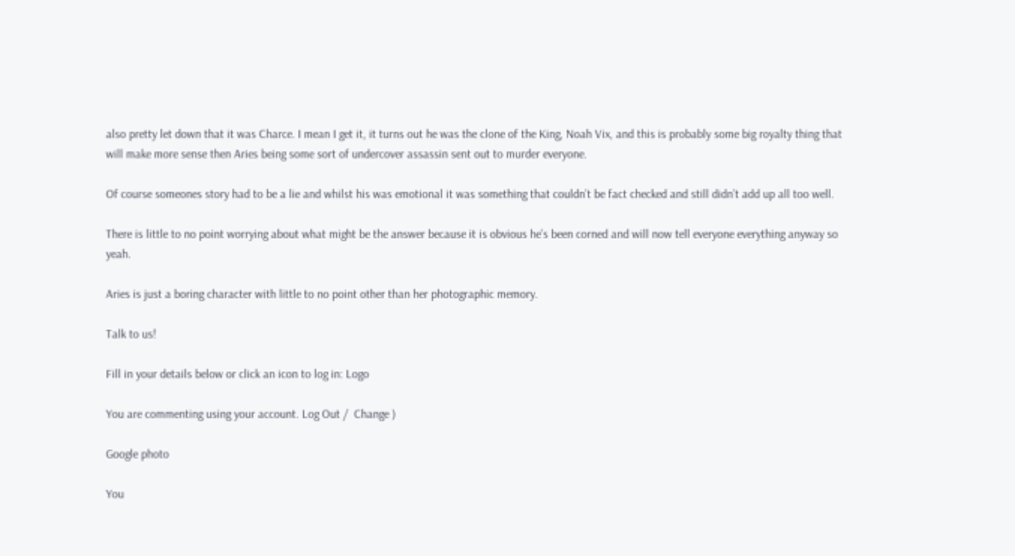also pretty let down that it was Charce. I mean I get it, it turns out he was the clone of the King, Noah Vix, and this is probably some big royalty thing that will make more sense then Aries being some sort of undercover assassin sent out to murder everyone.

Of course someones story had to be a lie and whilst his was emotional it was something that couldn’t be fact checked and still didn’t add up all too well.

There is little to no point worrying about what might be the answer because it is obvious he’s been corned and will now tell everyone everything anyway so yeah.

Aries is just a boring character with little to no point other than her photographic memory.

Talk to us!

Fill in your details below or click an icon to log in: Logo

You are commenting using your account. Log Out /  Change )

Google photo

You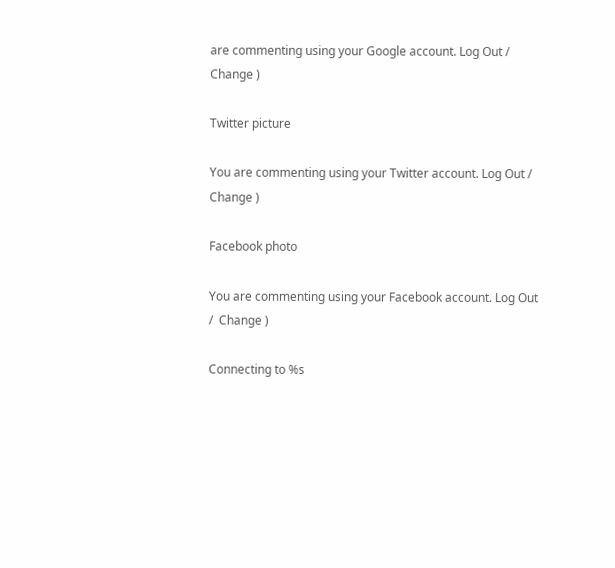are commenting using your Google account. Log Out /  Change )

Twitter picture

You are commenting using your Twitter account. Log Out /  Change )

Facebook photo

You are commenting using your Facebook account. Log Out /  Change )

Connecting to %s